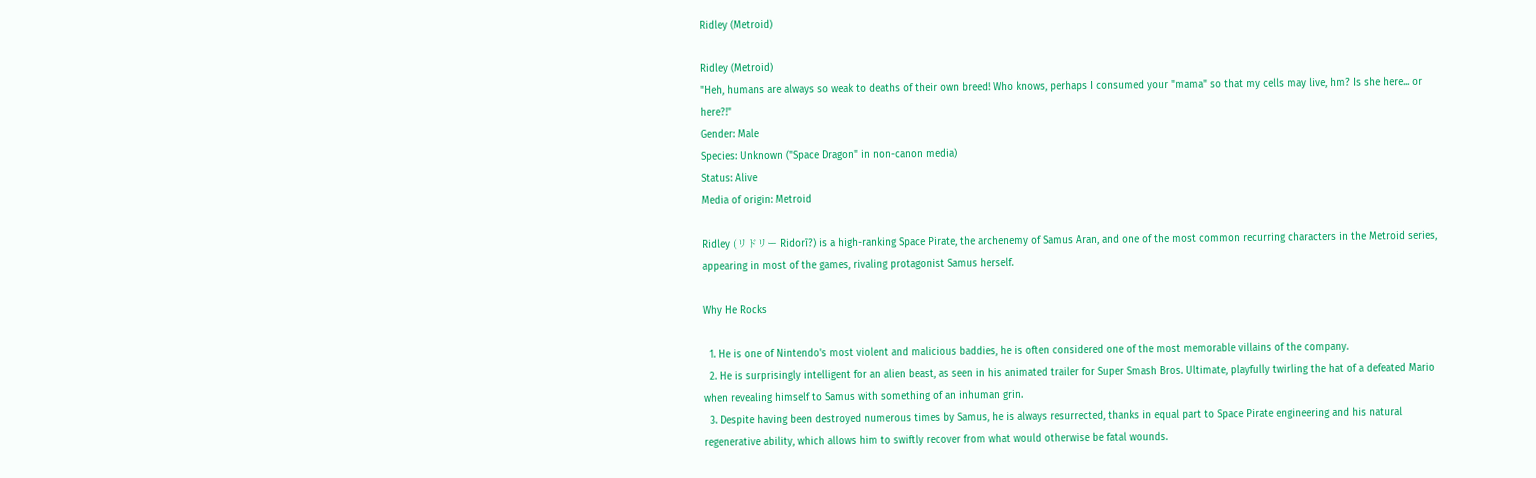Ridley (Metroid)

Ridley (Metroid)
"Heh, humans are always so weak to deaths of their own breed! Who knows, perhaps I consumed your "mama" so that my cells may live, hm? Is she here... or here?!"
Gender: Male
Species: Unknown ("Space Dragon" in non-canon media)
Status: Alive
Media of origin: Metroid

Ridley (リドリー Ridorī?) is a high-ranking Space Pirate, the archenemy of Samus Aran, and one of the most common recurring characters in the Metroid series, appearing in most of the games, rivaling protagonist Samus herself.

Why He Rocks

  1. He is one of Nintendo's most violent and malicious baddies, he is often considered one of the most memorable villains of the company.
  2. He is surprisingly intelligent for an alien beast, as seen in his animated trailer for Super Smash Bros. Ultimate, playfully twirling the hat of a defeated Mario when revealing himself to Samus with something of an inhuman grin.
  3. Despite having been destroyed numerous times by Samus, he is always resurrected, thanks in equal part to Space Pirate engineering and his natural regenerative ability, which allows him to swiftly recover from what would otherwise be fatal wounds.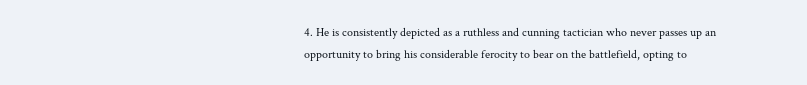4. He is consistently depicted as a ruthless and cunning tactician who never passes up an opportunity to bring his considerable ferocity to bear on the battlefield, opting to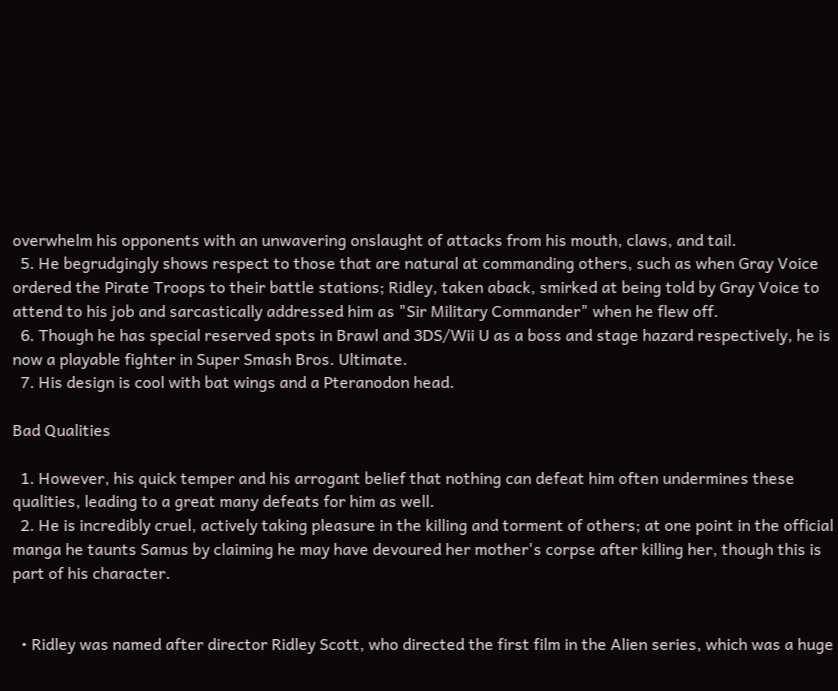overwhelm his opponents with an unwavering onslaught of attacks from his mouth, claws, and tail.
  5. He begrudgingly shows respect to those that are natural at commanding others, such as when Gray Voice ordered the Pirate Troops to their battle stations; Ridley, taken aback, smirked at being told by Gray Voice to attend to his job and sarcastically addressed him as "Sir Military Commander" when he flew off.
  6. Though he has special reserved spots in Brawl and 3DS/Wii U as a boss and stage hazard respectively, he is now a playable fighter in Super Smash Bros. Ultimate.
  7. His design is cool with bat wings and a Pteranodon head.

Bad Qualities

  1. However, his quick temper and his arrogant belief that nothing can defeat him often undermines these qualities, leading to a great many defeats for him as well.
  2. He is incredibly cruel, actively taking pleasure in the killing and torment of others; at one point in the official manga he taunts Samus by claiming he may have devoured her mother's corpse after killing her, though this is part of his character.


  • Ridley was named after director Ridley Scott, who directed the first film in the Alien series, which was a huge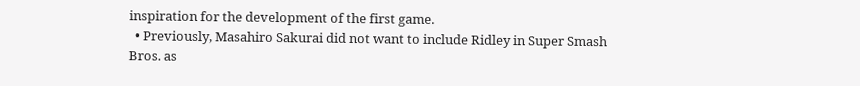inspiration for the development of the first game.
  • Previously, Masahiro Sakurai did not want to include Ridley in Super Smash Bros. as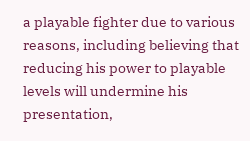a playable fighter due to various reasons, including believing that reducing his power to playable levels will undermine his presentation,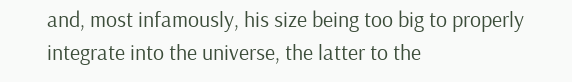and, most infamously, his size being too big to properly integrate into the universe, the latter to the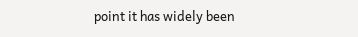point it has widely been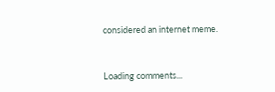considered an internet meme.


Loading comments...